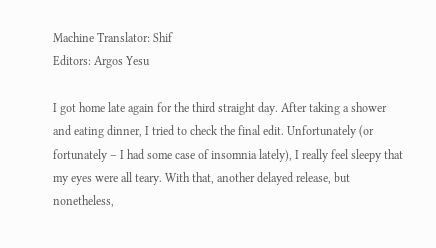Machine Translator: Shif
Editors: Argos Yesu

I got home late again for the third straight day. After taking a shower and eating dinner, I tried to check the final edit. Unfortunately (or fortunately – I had some case of insomnia lately), I really feel sleepy that my eyes were all teary. With that, another delayed release, but nonetheless,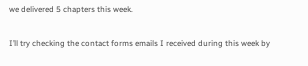we delivered 5 chapters this week.

I’ll try checking the contact forms emails I received during this week by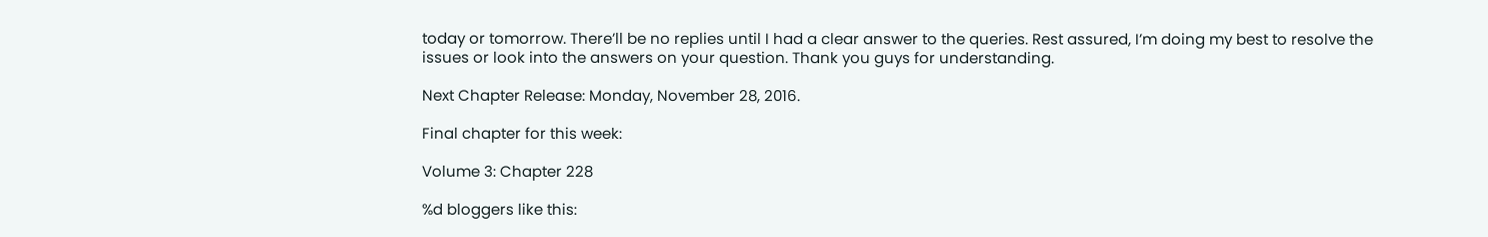today or tomorrow. There’ll be no replies until I had a clear answer to the queries. Rest assured, I’m doing my best to resolve the issues or look into the answers on your question. Thank you guys for understanding.

Next Chapter Release: Monday, November 28, 2016.

Final chapter for this week:

Volume 3: Chapter 228

%d bloggers like this: